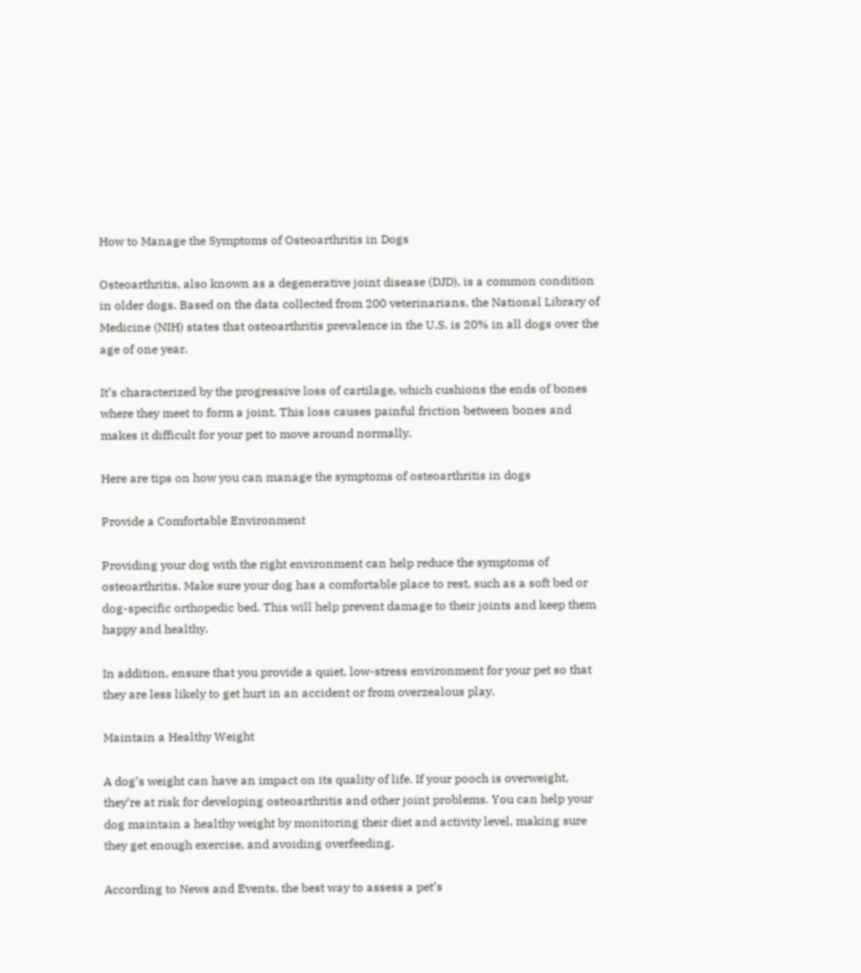How to Manage the Symptoms of Osteoarthritis in Dogs

Osteoarthritis, also known as a degenerative joint disease (DJD), is a common condition in older dogs. Based on the data collected from 200 veterinarians, the National Library of Medicine (NIH) states that osteoarthritis prevalence in the U.S. is 20% in all dogs over the age of one year.

It’s characterized by the progressive loss of cartilage, which cushions the ends of bones where they meet to form a joint. This loss causes painful friction between bones and makes it difficult for your pet to move around normally.

Here are tips on how you can manage the symptoms of osteoarthritis in dogs

Provide a Comfortable Environment

Providing your dog with the right environment can help reduce the symptoms of osteoarthritis. Make sure your dog has a comfortable place to rest, such as a soft bed or dog-specific orthopedic bed. This will help prevent damage to their joints and keep them happy and healthy.

In addition, ensure that you provide a quiet, low-stress environment for your pet so that they are less likely to get hurt in an accident or from overzealous play.

Maintain a Healthy Weight

A dog’s weight can have an impact on its quality of life. If your pooch is overweight, they’re at risk for developing osteoarthritis and other joint problems. You can help your dog maintain a healthy weight by monitoring their diet and activity level, making sure they get enough exercise, and avoiding overfeeding.

According to News and Events, the best way to assess a pet’s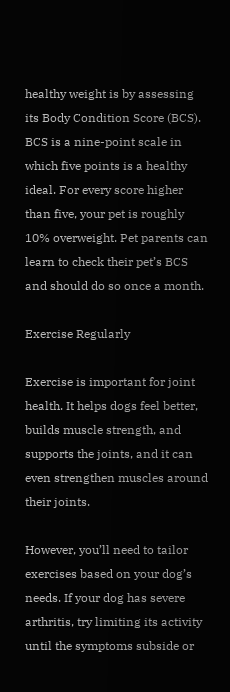healthy weight is by assessing its Body Condition Score (BCS). BCS is a nine-point scale in which five points is a healthy ideal. For every score higher than five, your pet is roughly 10% overweight. Pet parents can learn to check their pet’s BCS and should do so once a month.

Exercise Regularly

Exercise is important for joint health. It helps dogs feel better, builds muscle strength, and supports the joints, and it can even strengthen muscles around their joints.

However, you’ll need to tailor exercises based on your dog’s needs. If your dog has severe arthritis, try limiting its activity until the symptoms subside or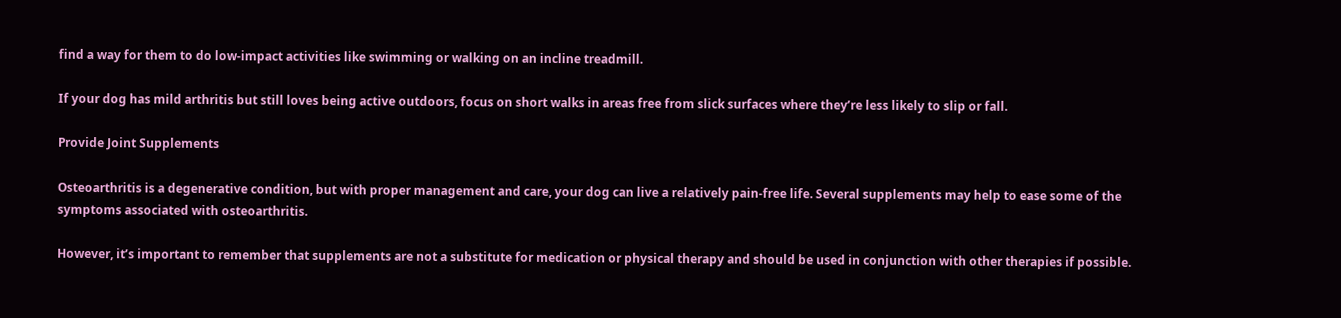find a way for them to do low-impact activities like swimming or walking on an incline treadmill.

If your dog has mild arthritis but still loves being active outdoors, focus on short walks in areas free from slick surfaces where they’re less likely to slip or fall.

Provide Joint Supplements

Osteoarthritis is a degenerative condition, but with proper management and care, your dog can live a relatively pain-free life. Several supplements may help to ease some of the symptoms associated with osteoarthritis.

However, it’s important to remember that supplements are not a substitute for medication or physical therapy and should be used in conjunction with other therapies if possible.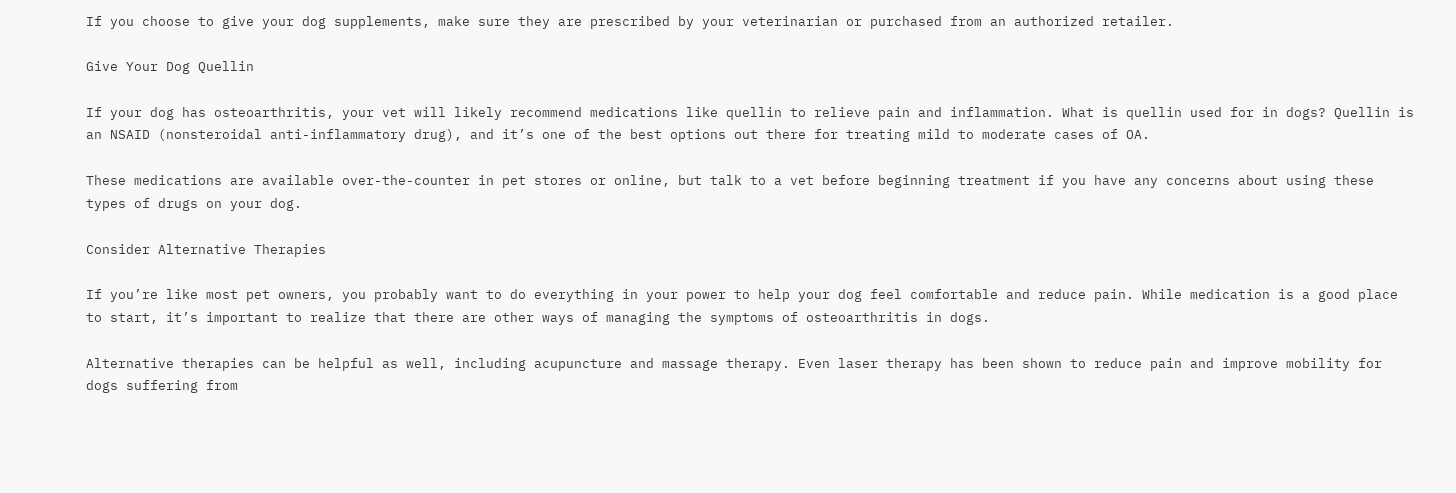If you choose to give your dog supplements, make sure they are prescribed by your veterinarian or purchased from an authorized retailer.

Give Your Dog Quellin

If your dog has osteoarthritis, your vet will likely recommend medications like quellin to relieve pain and inflammation. What is quellin used for in dogs? Quellin is an NSAID (nonsteroidal anti-inflammatory drug), and it’s one of the best options out there for treating mild to moderate cases of OA.

These medications are available over-the-counter in pet stores or online, but talk to a vet before beginning treatment if you have any concerns about using these types of drugs on your dog.

Consider Alternative Therapies

If you’re like most pet owners, you probably want to do everything in your power to help your dog feel comfortable and reduce pain. While medication is a good place to start, it’s important to realize that there are other ways of managing the symptoms of osteoarthritis in dogs.

Alternative therapies can be helpful as well, including acupuncture and massage therapy. Even laser therapy has been shown to reduce pain and improve mobility for dogs suffering from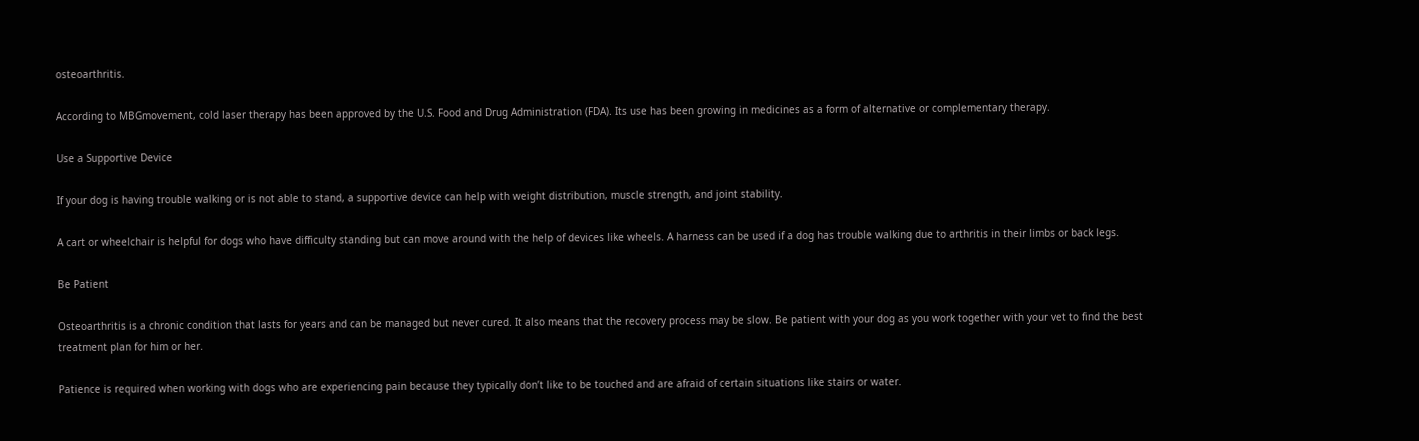osteoarthritis.

According to MBGmovement, cold laser therapy has been approved by the U.S. Food and Drug Administration (FDA). Its use has been growing in medicines as a form of alternative or complementary therapy.

Use a Supportive Device

If your dog is having trouble walking or is not able to stand, a supportive device can help with weight distribution, muscle strength, and joint stability.

A cart or wheelchair is helpful for dogs who have difficulty standing but can move around with the help of devices like wheels. A harness can be used if a dog has trouble walking due to arthritis in their limbs or back legs.

Be Patient

Osteoarthritis is a chronic condition that lasts for years and can be managed but never cured. It also means that the recovery process may be slow. Be patient with your dog as you work together with your vet to find the best treatment plan for him or her.

Patience is required when working with dogs who are experiencing pain because they typically don’t like to be touched and are afraid of certain situations like stairs or water.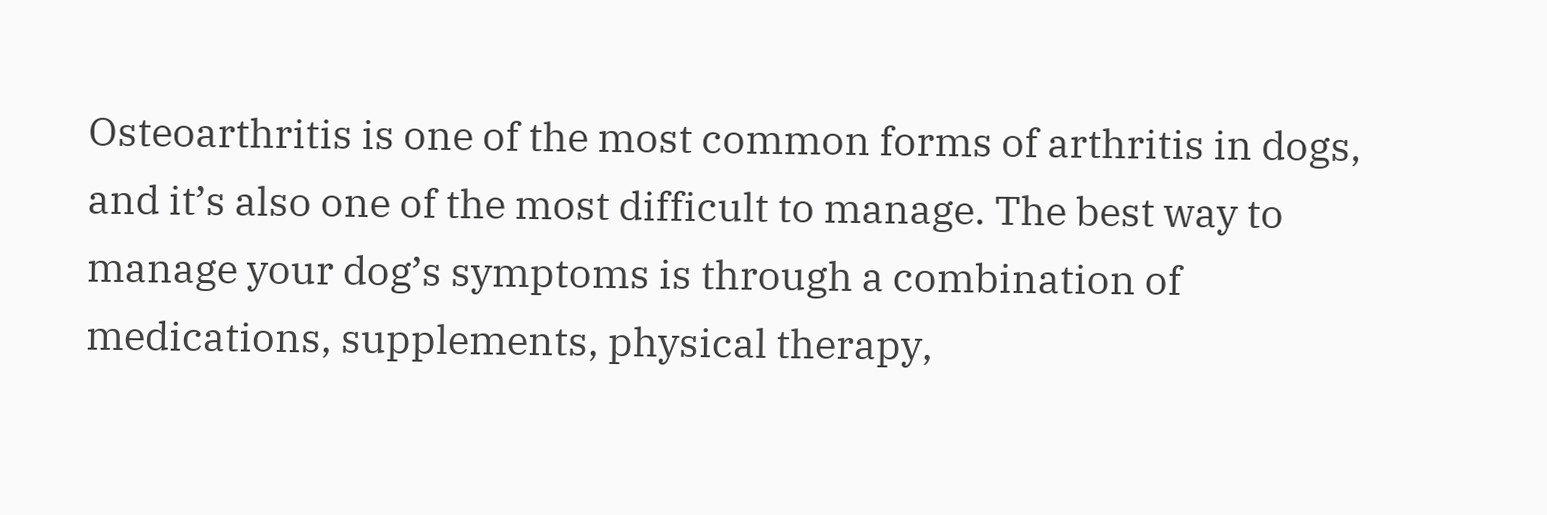Osteoarthritis is one of the most common forms of arthritis in dogs, and it’s also one of the most difficult to manage. The best way to manage your dog’s symptoms is through a combination of medications, supplements, physical therapy,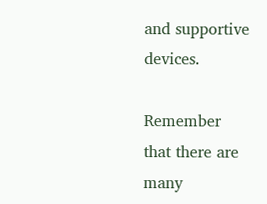and supportive devices.

Remember that there are many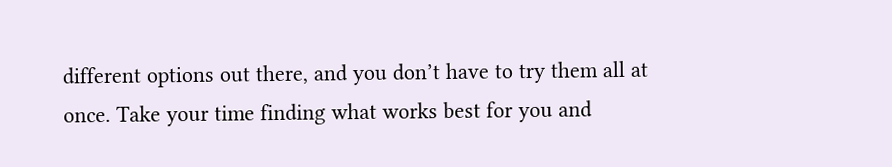different options out there, and you don’t have to try them all at once. Take your time finding what works best for you and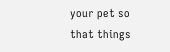your pet so that things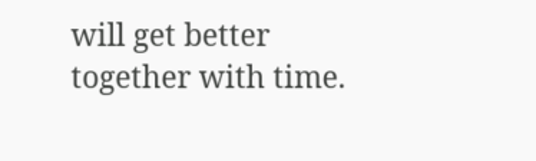will get better together with time.